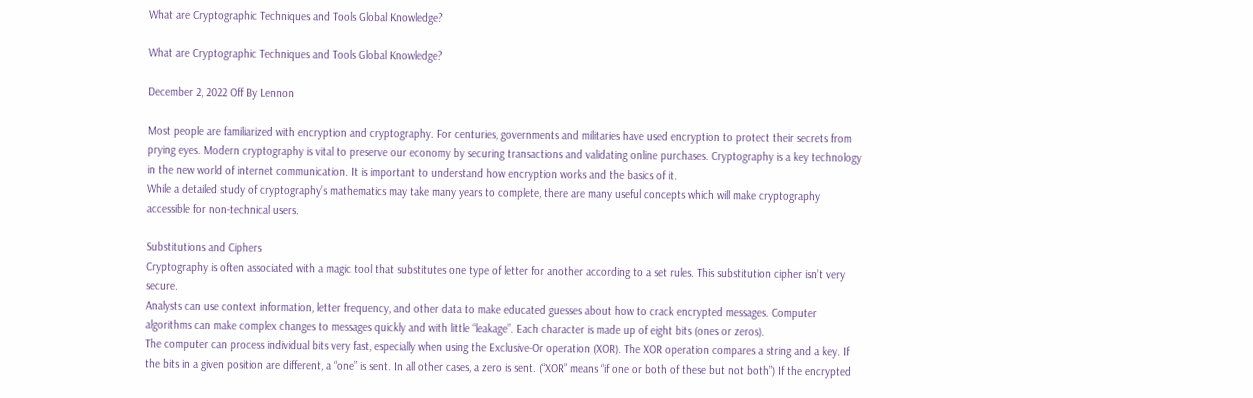What are Cryptographic Techniques and Tools Global Knowledge?

What are Cryptographic Techniques and Tools Global Knowledge?

December 2, 2022 Off By Lennon

Most people are familiarized with encryption and cryptography. For centuries, governments and militaries have used encryption to protect their secrets from prying eyes. Modern cryptography is vital to preserve our economy by securing transactions and validating online purchases. Cryptography is a key technology in the new world of internet communication. It is important to understand how encryption works and the basics of it.
While a detailed study of cryptography’s mathematics may take many years to complete, there are many useful concepts which will make cryptography accessible for non-technical users.

Substitutions and Ciphers
Cryptography is often associated with a magic tool that substitutes one type of letter for another according to a set rules. This substitution cipher isn’t very secure.
Analysts can use context information, letter frequency, and other data to make educated guesses about how to crack encrypted messages. Computer algorithms can make complex changes to messages quickly and with little “leakage”. Each character is made up of eight bits (ones or zeros).
The computer can process individual bits very fast, especially when using the Exclusive-Or operation (XOR). The XOR operation compares a string and a key. If the bits in a given position are different, a “one” is sent. In all other cases, a zero is sent. (“XOR” means “if one or both of these but not both”) If the encrypted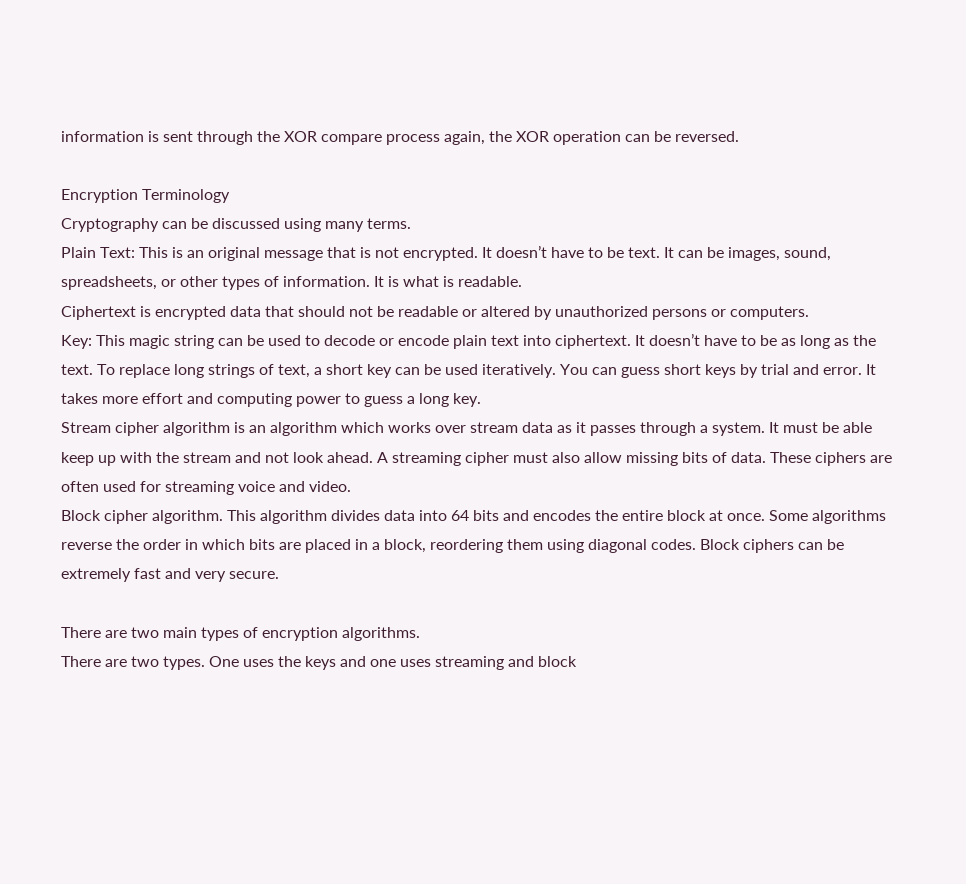information is sent through the XOR compare process again, the XOR operation can be reversed.

Encryption Terminology
Cryptography can be discussed using many terms.
Plain Text: This is an original message that is not encrypted. It doesn’t have to be text. It can be images, sound, spreadsheets, or other types of information. It is what is readable.
Ciphertext is encrypted data that should not be readable or altered by unauthorized persons or computers.
Key: This magic string can be used to decode or encode plain text into ciphertext. It doesn’t have to be as long as the text. To replace long strings of text, a short key can be used iteratively. You can guess short keys by trial and error. It takes more effort and computing power to guess a long key.
Stream cipher algorithm is an algorithm which works over stream data as it passes through a system. It must be able keep up with the stream and not look ahead. A streaming cipher must also allow missing bits of data. These ciphers are often used for streaming voice and video.
Block cipher algorithm. This algorithm divides data into 64 bits and encodes the entire block at once. Some algorithms reverse the order in which bits are placed in a block, reordering them using diagonal codes. Block ciphers can be extremely fast and very secure.

There are two main types of encryption algorithms.
There are two types. One uses the keys and one uses streaming and block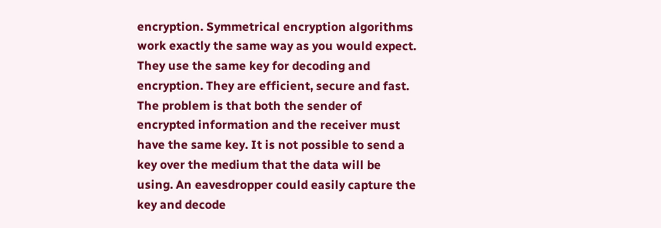encryption. Symmetrical encryption algorithms work exactly the same way as you would expect. They use the same key for decoding and encryption. They are efficient, secure and fast.
The problem is that both the sender of encrypted information and the receiver must have the same key. It is not possible to send a key over the medium that the data will be using. An eavesdropper could easily capture the key and decode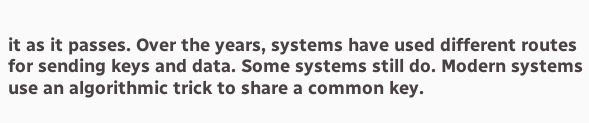it as it passes. Over the years, systems have used different routes for sending keys and data. Some systems still do. Modern systems use an algorithmic trick to share a common key.